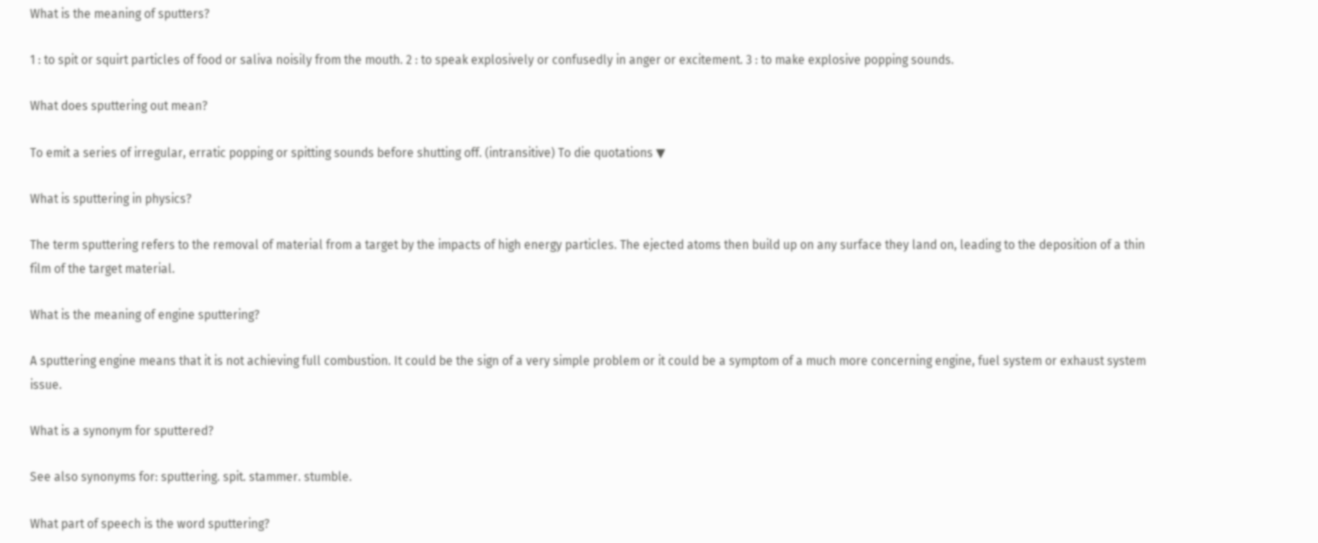What is the meaning of sputters?

1 : to spit or squirt particles of food or saliva noisily from the mouth. 2 : to speak explosively or confusedly in anger or excitement. 3 : to make explosive popping sounds.

What does sputtering out mean?

To emit a series of irregular, erratic popping or spitting sounds before shutting off. (intransitive) To die quotations ▼

What is sputtering in physics?

The term sputtering refers to the removal of material from a target by the impacts of high energy particles. The ejected atoms then build up on any surface they land on, leading to the deposition of a thin film of the target material.

What is the meaning of engine sputtering?

A sputtering engine means that it is not achieving full combustion. It could be the sign of a very simple problem or it could be a symptom of a much more concerning engine, fuel system or exhaust system issue.

What is a synonym for sputtered?

See also synonyms for: sputtering. spit. stammer. stumble.

What part of speech is the word sputtering?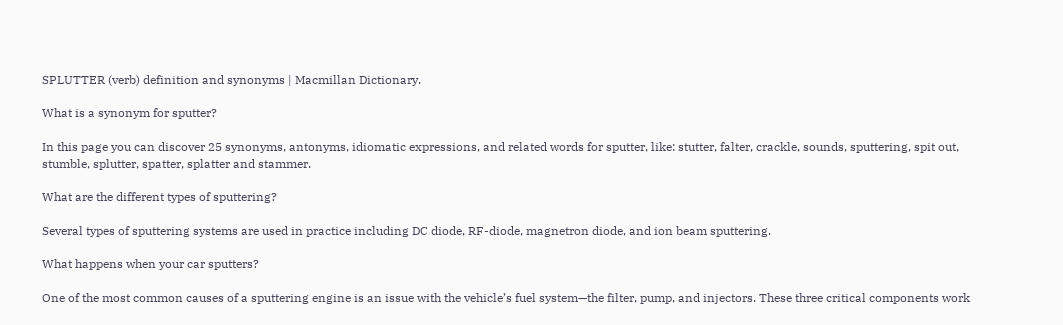SPLUTTER (verb) definition and synonyms | Macmillan Dictionary.

What is a synonym for sputter?

In this page you can discover 25 synonyms, antonyms, idiomatic expressions, and related words for sputter, like: stutter, falter, crackle, sounds, sputtering, spit out, stumble, splutter, spatter, splatter and stammer.

What are the different types of sputtering?

Several types of sputtering systems are used in practice including DC diode, RF-diode, magnetron diode, and ion beam sputtering.

What happens when your car sputters?

One of the most common causes of a sputtering engine is an issue with the vehicle’s fuel system—the filter, pump, and injectors. These three critical components work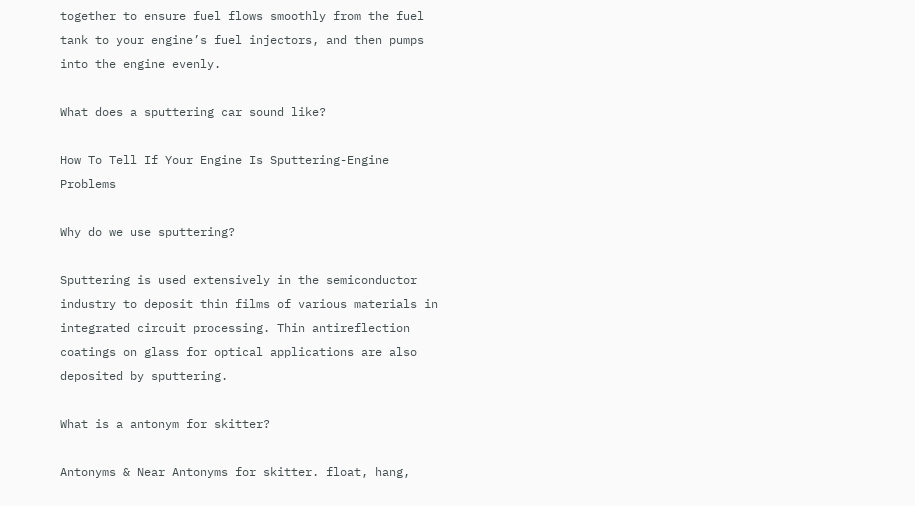together to ensure fuel flows smoothly from the fuel tank to your engine’s fuel injectors, and then pumps into the engine evenly.

What does a sputtering car sound like?

How To Tell If Your Engine Is Sputtering-Engine Problems

Why do we use sputtering?

Sputtering is used extensively in the semiconductor industry to deposit thin films of various materials in integrated circuit processing. Thin antireflection coatings on glass for optical applications are also deposited by sputtering.

What is a antonym for skitter?

Antonyms & Near Antonyms for skitter. float, hang,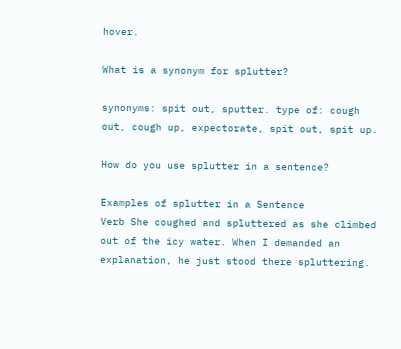hover.

What is a synonym for splutter?

synonyms: spit out, sputter. type of: cough out, cough up, expectorate, spit out, spit up.

How do you use splutter in a sentence?

Examples of splutter in a Sentence
Verb She coughed and spluttered as she climbed out of the icy water. When I demanded an explanation, he just stood there spluttering.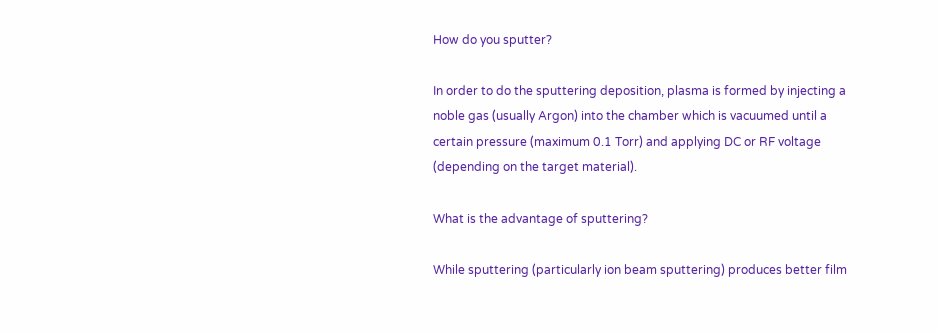How do you sputter?

In order to do the sputtering deposition, plasma is formed by injecting a noble gas (usually Argon) into the chamber which is vacuumed until a certain pressure (maximum 0.1 Torr) and applying DC or RF voltage (depending on the target material).

What is the advantage of sputtering?

While sputtering (particularly ion beam sputtering) produces better film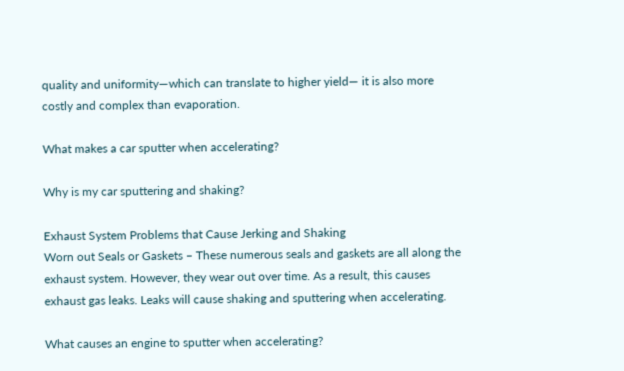quality and uniformity—which can translate to higher yield— it is also more costly and complex than evaporation.

What makes a car sputter when accelerating?

Why is my car sputtering and shaking?

Exhaust System Problems that Cause Jerking and Shaking
Worn out Seals or Gaskets – These numerous seals and gaskets are all along the exhaust system. However, they wear out over time. As a result, this causes exhaust gas leaks. Leaks will cause shaking and sputtering when accelerating.

What causes an engine to sputter when accelerating?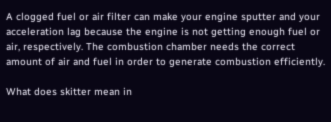A clogged fuel or air filter can make your engine sputter and your acceleration lag because the engine is not getting enough fuel or air, respectively. The combustion chamber needs the correct amount of air and fuel in order to generate combustion efficiently.

What does skitter mean in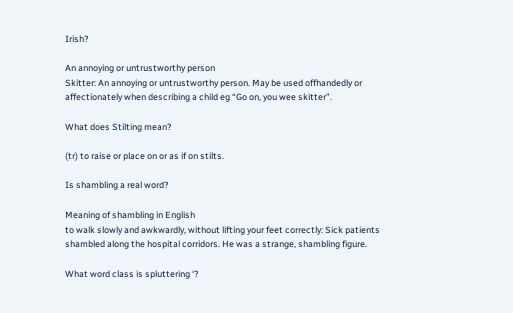Irish?

An annoying or untrustworthy person
Skitter: An annoying or untrustworthy person. May be used offhandedly or affectionately when describing a child eg “Go on, you wee skitter”.

What does Stilting mean?

(tr) to raise or place on or as if on stilts.

Is shambling a real word?

Meaning of shambling in English
to walk slowly and awkwardly, without lifting your feet correctly: Sick patients shambled along the hospital corridors. He was a strange, shambling figure.

What word class is spluttering ‘?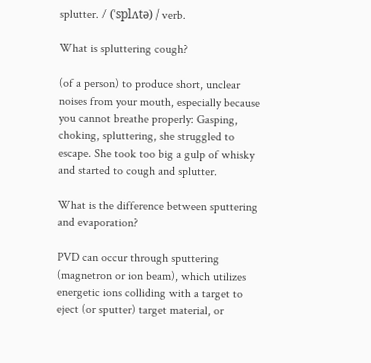splutter. / (ˈsplʌtə) / verb.

What is spluttering cough?

(of a person) to produce short, unclear noises from your mouth, especially because you cannot breathe properly: Gasping, choking, spluttering, she struggled to escape. She took too big a gulp of whisky and started to cough and splutter.

What is the difference between sputtering and evaporation?

PVD can occur through sputtering (magnetron or ion beam), which utilizes energetic ions colliding with a target to eject (or sputter) target material, or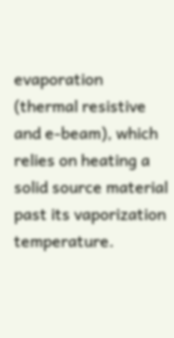evaporation (thermal resistive and e-beam), which relies on heating a solid source material past its vaporization temperature.